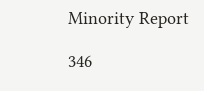Minority Report

346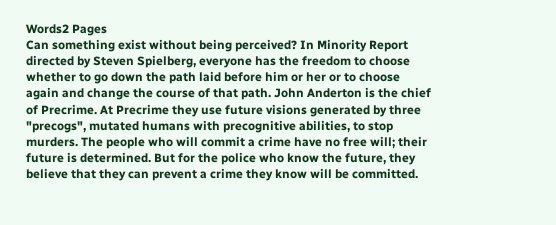Words2 Pages
Can something exist without being perceived? In Minority Report directed by Steven Spielberg, everyone has the freedom to choose whether to go down the path laid before him or her or to choose again and change the course of that path. John Anderton is the chief of Precrime. At Precrime they use future visions generated by three "precogs", mutated humans with precognitive abilities, to stop murders. The people who will commit a crime have no free will; their future is determined. But for the police who know the future, they believe that they can prevent a crime they know will be committed.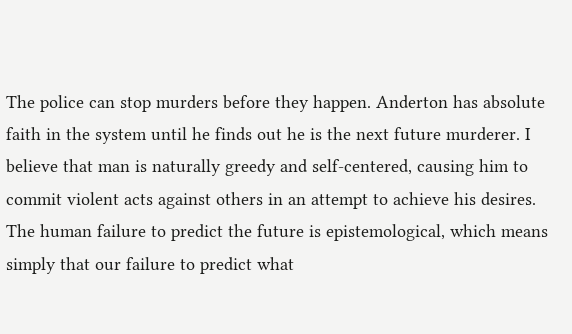The police can stop murders before they happen. Anderton has absolute faith in the system until he finds out he is the next future murderer. I believe that man is naturally greedy and self-centered, causing him to commit violent acts against others in an attempt to achieve his desires. The human failure to predict the future is epistemological, which means simply that our failure to predict what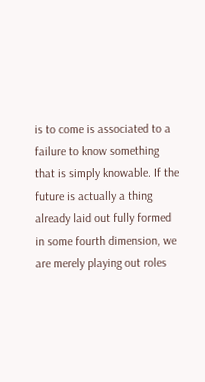is to come is associated to a failure to know something that is simply knowable. If the future is actually a thing already laid out fully formed in some fourth dimension, we are merely playing out roles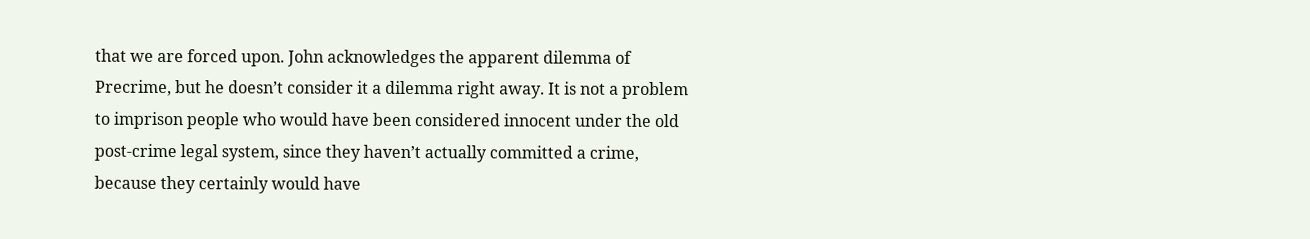that we are forced upon. John acknowledges the apparent dilemma of Precrime, but he doesn’t consider it a dilemma right away. It is not a problem to imprison people who would have been considered innocent under the old post-crime legal system, since they haven’t actually committed a crime, because they certainly would have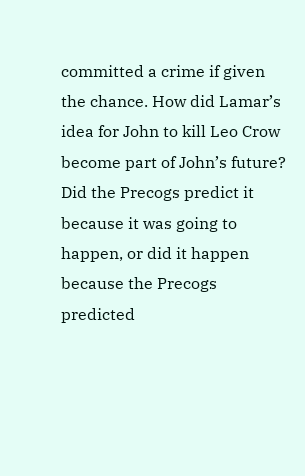committed a crime if given the chance. How did Lamar’s idea for John to kill Leo Crow become part of John’s future? Did the Precogs predict it because it was going to happen, or did it happen because the Precogs predicted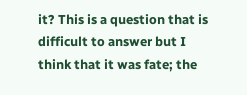it? This is a question that is difficult to answer but I think that it was fate; the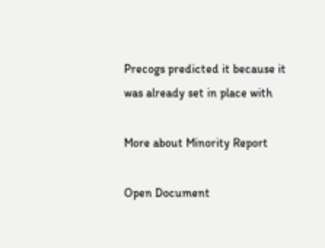Precogs predicted it because it was already set in place with

More about Minority Report

Open Document